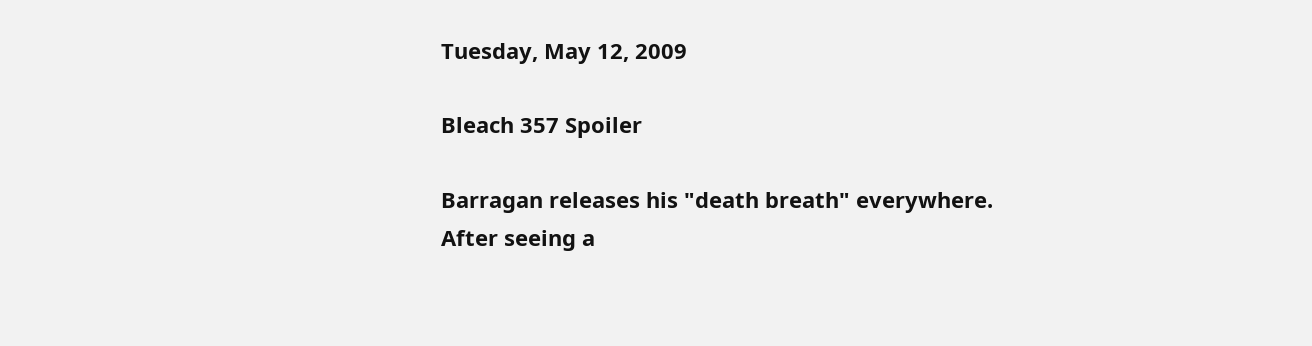Tuesday, May 12, 2009

Bleach 357 Spoiler

Barragan releases his "death breath" everywhere.
After seeing a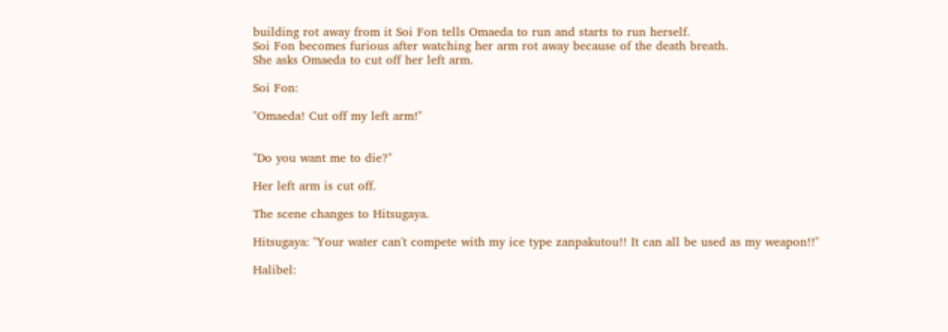building rot away from it Soi Fon tells Omaeda to run and starts to run herself.
Soi Fon becomes furious after watching her arm rot away because of the death breath.
She asks Omaeda to cut off her left arm.

Soi Fon:

"Omaeda! Cut off my left arm!"


"Do you want me to die?"

Her left arm is cut off.

The scene changes to Hitsugaya.

Hitsugaya: "Your water can't compete with my ice type zanpakutou!! It can all be used as my weapon!!"

Halibel: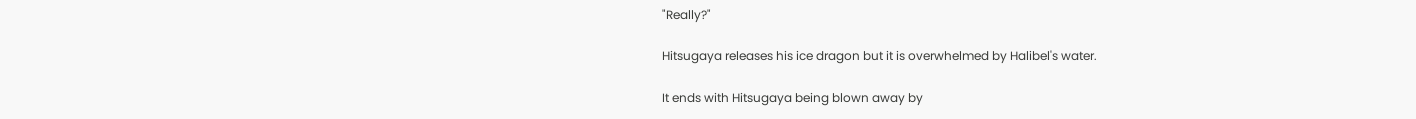"Really?"

Hitsugaya releases his ice dragon but it is overwhelmed by Halibel's water.

It ends with Hitsugaya being blown away by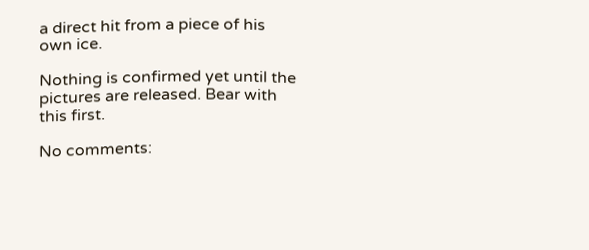a direct hit from a piece of his own ice.

Nothing is confirmed yet until the pictures are released. Bear with this first.

No comments: